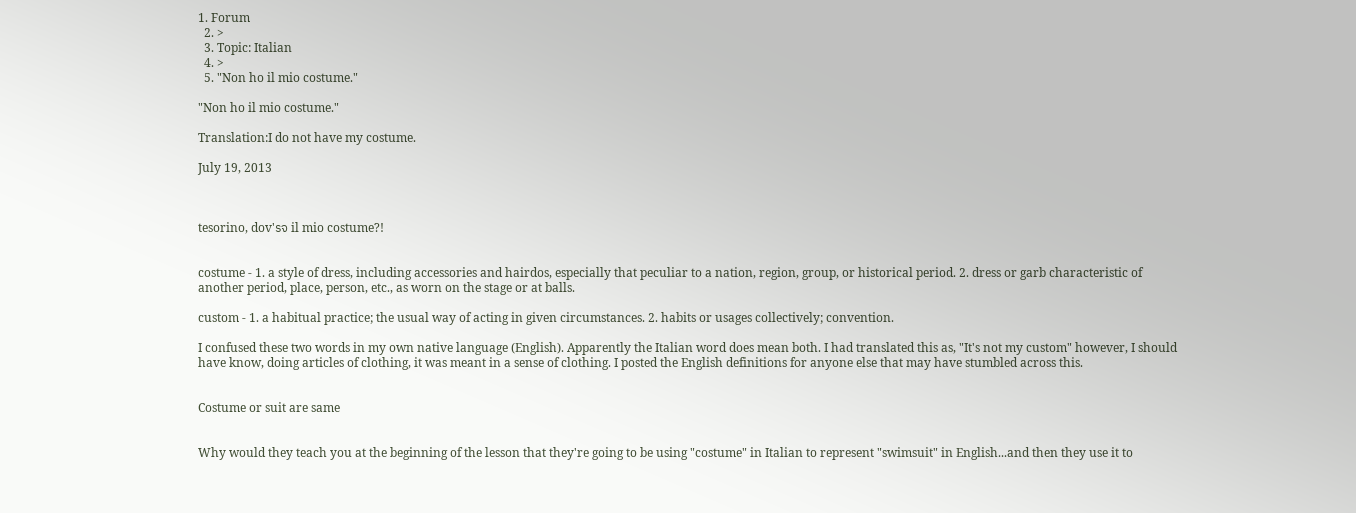1. Forum
  2. >
  3. Topic: Italian
  4. >
  5. "Non ho il mio costume."

"Non ho il mio costume."

Translation:I do not have my costume.

July 19, 2013



tesorino, dov'รจ il mio costume?!


costume - 1. a style of dress, including accessories and hairdos, especially that peculiar to a nation, region, group, or historical period. 2. dress or garb characteristic of another period, place, person, etc., as worn on the stage or at balls.

custom - 1. a habitual practice; the usual way of acting in given circumstances. 2. habits or usages collectively; convention.

I confused these two words in my own native language (English). Apparently the Italian word does mean both. I had translated this as, "It's not my custom" however, I should have know, doing articles of clothing, it was meant in a sense of clothing. I posted the English definitions for anyone else that may have stumbled across this.


Costume or suit are same


Why would they teach you at the beginning of the lesson that they're going to be using "costume" in Italian to represent "swimsuit" in English...and then they use it to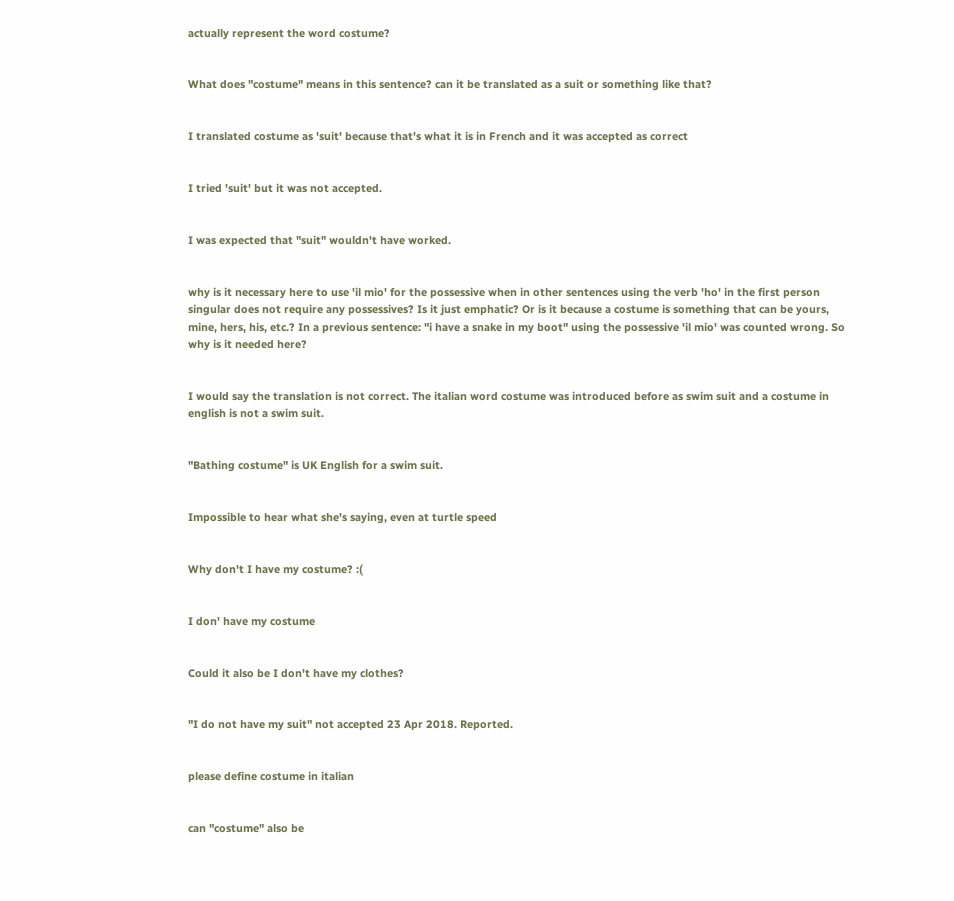actually represent the word costume?


What does "costume" means in this sentence? can it be translated as a suit or something like that?


I translated costume as 'suit' because that's what it is in French and it was accepted as correct


I tried 'suit' but it was not accepted.


I was expected that "suit" wouldn't have worked.


why is it necessary here to use 'il mio' for the possessive when in other sentences using the verb 'ho' in the first person singular does not require any possessives? Is it just emphatic? Or is it because a costume is something that can be yours, mine, hers, his, etc.? In a previous sentence: "i have a snake in my boot" using the possessive 'il mio' was counted wrong. So why is it needed here?


I would say the translation is not correct. The italian word costume was introduced before as swim suit and a costume in english is not a swim suit.


"Bathing costume" is UK English for a swim suit.


Impossible to hear what she's saying, even at turtle speed


Why don't I have my costume? :(


I don' have my costume


Could it also be I don't have my clothes?


"I do not have my suit" not accepted 23 Apr 2018. Reported.


please define costume in italian


can "costume" also be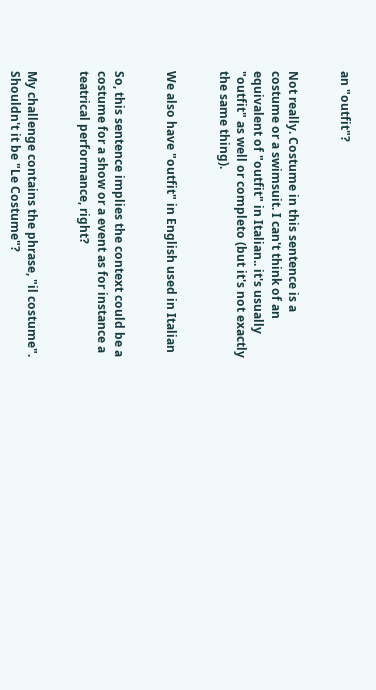an "outfit"?


Not really. Costume in this sentence is a costume or a swimsuit. I can't think of an equivalent of "outfit" in Italian.. it's usually "outfit" as well or completo (but it's not exactly the same thing).


We also have "outfit" in English used in Italian


So, this sentence implies the context could be a costume for a show or a event as for instance a teatrical performance, right?


My challenge contains the phrase, "il costume". Shouldn't it be "Le Costume"?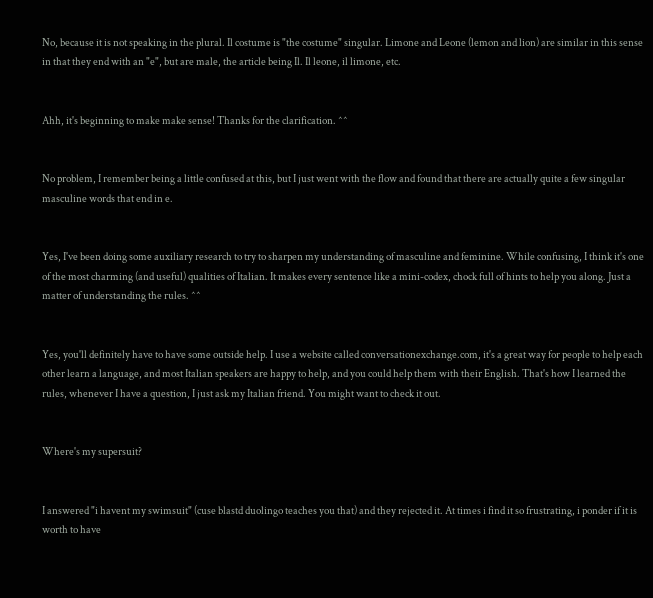No, because it is not speaking in the plural. Il costume is "the costume" singular. Limone and Leone (lemon and lion) are similar in this sense in that they end with an "e", but are male, the article being Il. Il leone, il limone, etc.


Ahh, it's beginning to make make sense! Thanks for the clarification. ^^


No problem, I remember being a little confused at this, but I just went with the flow and found that there are actually quite a few singular masculine words that end in e.


Yes, I've been doing some auxiliary research to try to sharpen my understanding of masculine and feminine. While confusing, I think it's one of the most charming (and useful) qualities of Italian. It makes every sentence like a mini-codex, chock full of hints to help you along. Just a matter of understanding the rules. ^^


Yes, you'll definitely have to have some outside help. I use a website called conversationexchange.com, it's a great way for people to help each other learn a language, and most Italian speakers are happy to help, and you could help them with their English. That's how I learned the rules, whenever I have a question, I just ask my Italian friend. You might want to check it out.


Where's my supersuit?


I answered "i havent my swimsuit" (cuse blastd duolingo teaches you that) and they rejected it. At times i find it so frustrating, i ponder if it is worth to have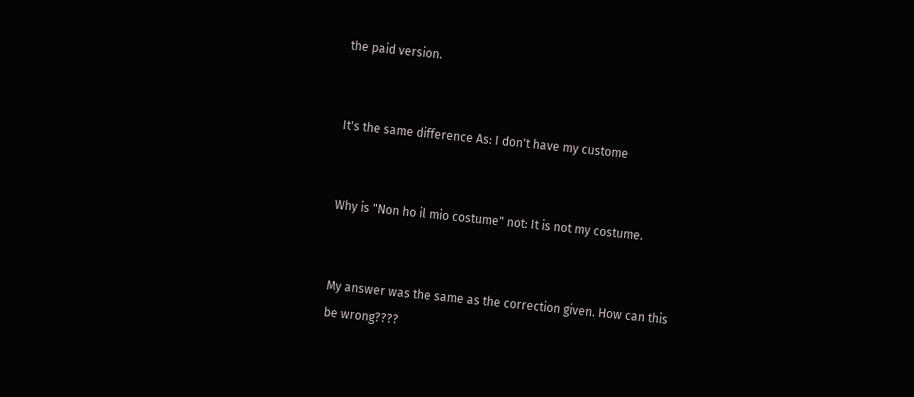the paid version.


It's the same difference As: I don't have my custome


Why is "Non ho il mio costume" not: It is not my costume.


My answer was the same as the correction given. How can this be wrong????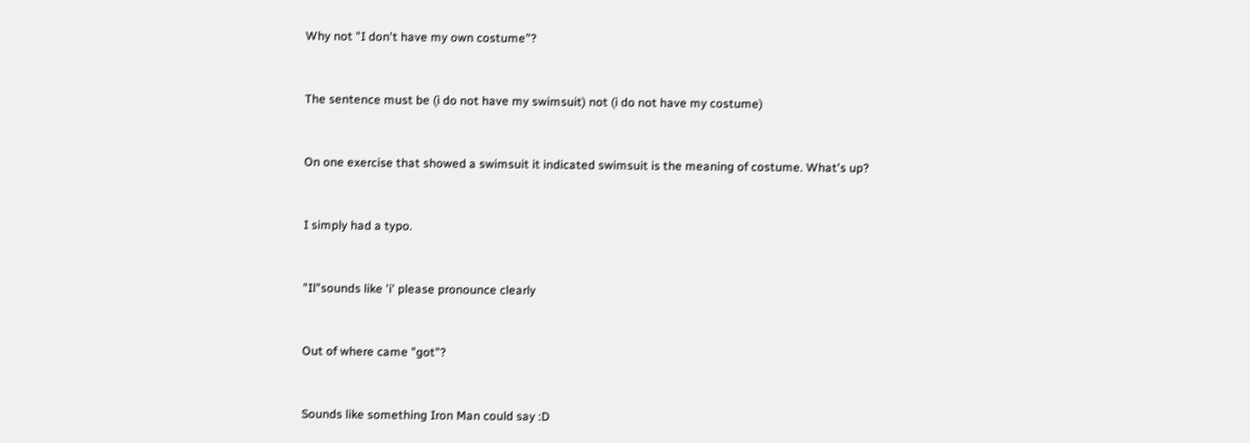Why not "I don't have my own costume"?


The sentence must be (i do not have my swimsuit) not (i do not have my costume)


On one exercise that showed a swimsuit it indicated swimsuit is the meaning of costume. What's up?


I simply had a typo.


"Il"sounds like 'i' please pronounce clearly


Out of where came "got"?


Sounds like something Iron Man could say :D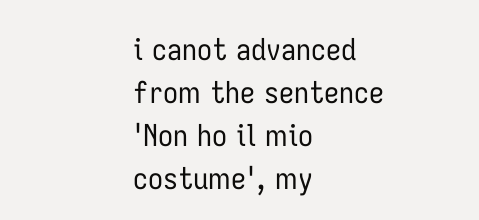i canot advanced from the sentence 'Non ho il mio costume', my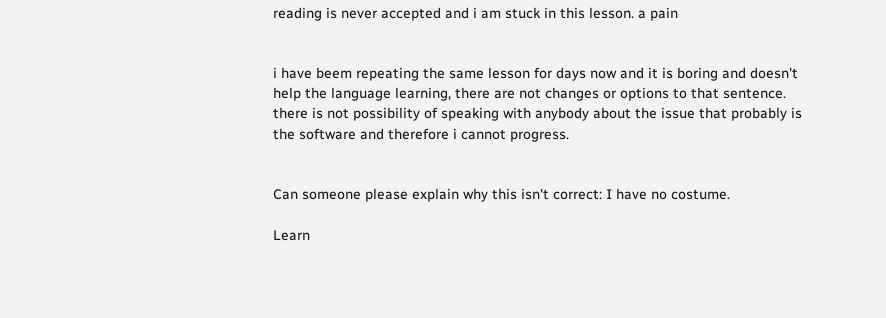reading is never accepted and i am stuck in this lesson. a pain


i have beem repeating the same lesson for days now and it is boring and doesn't help the language learning, there are not changes or options to that sentence. there is not possibility of speaking with anybody about the issue that probably is the software and therefore i cannot progress.


Can someone please explain why this isn't correct: I have no costume.

Learn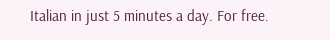Italian in just 5 minutes a day. For free.